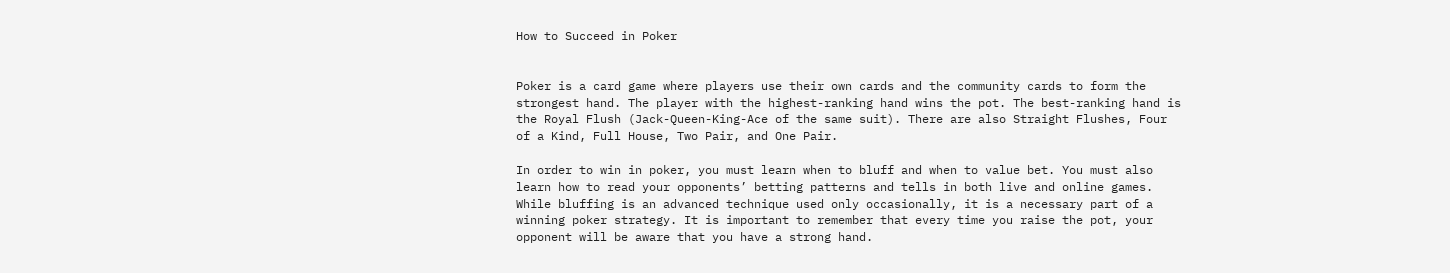How to Succeed in Poker


Poker is a card game where players use their own cards and the community cards to form the strongest hand. The player with the highest-ranking hand wins the pot. The best-ranking hand is the Royal Flush (Jack-Queen-King-Ace of the same suit). There are also Straight Flushes, Four of a Kind, Full House, Two Pair, and One Pair.

In order to win in poker, you must learn when to bluff and when to value bet. You must also learn how to read your opponents’ betting patterns and tells in both live and online games. While bluffing is an advanced technique used only occasionally, it is a necessary part of a winning poker strategy. It is important to remember that every time you raise the pot, your opponent will be aware that you have a strong hand.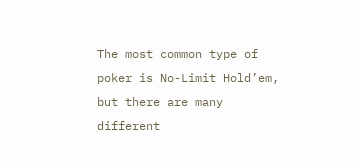The most common type of poker is No-Limit Hold’em, but there are many different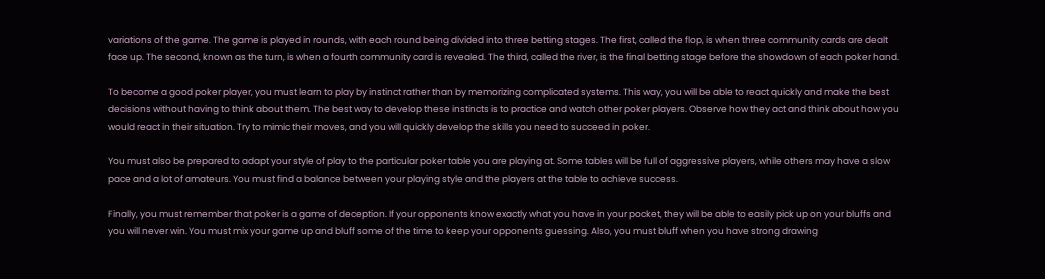variations of the game. The game is played in rounds, with each round being divided into three betting stages. The first, called the flop, is when three community cards are dealt face up. The second, known as the turn, is when a fourth community card is revealed. The third, called the river, is the final betting stage before the showdown of each poker hand.

To become a good poker player, you must learn to play by instinct rather than by memorizing complicated systems. This way, you will be able to react quickly and make the best decisions without having to think about them. The best way to develop these instincts is to practice and watch other poker players. Observe how they act and think about how you would react in their situation. Try to mimic their moves, and you will quickly develop the skills you need to succeed in poker.

You must also be prepared to adapt your style of play to the particular poker table you are playing at. Some tables will be full of aggressive players, while others may have a slow pace and a lot of amateurs. You must find a balance between your playing style and the players at the table to achieve success.

Finally, you must remember that poker is a game of deception. If your opponents know exactly what you have in your pocket, they will be able to easily pick up on your bluffs and you will never win. You must mix your game up and bluff some of the time to keep your opponents guessing. Also, you must bluff when you have strong drawing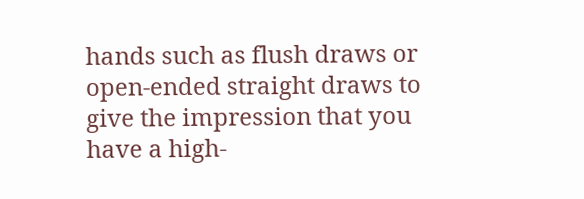hands such as flush draws or open-ended straight draws to give the impression that you have a high-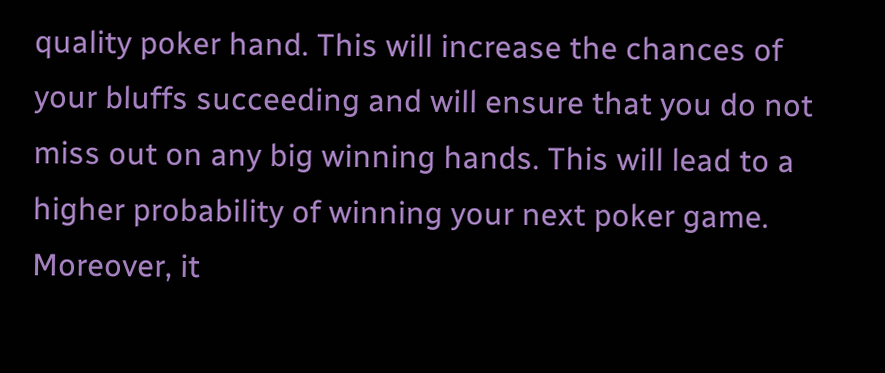quality poker hand. This will increase the chances of your bluffs succeeding and will ensure that you do not miss out on any big winning hands. This will lead to a higher probability of winning your next poker game. Moreover, it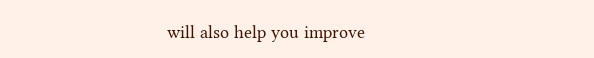will also help you improve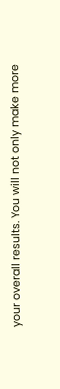your overall results. You will not only make more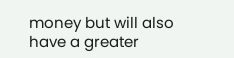money but will also have a greater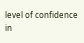level of confidence in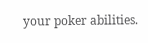your poker abilities.